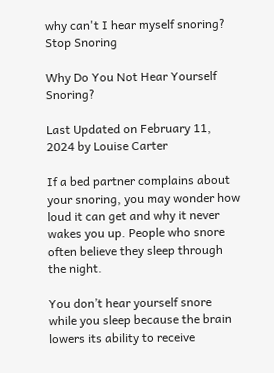why can't I hear myself snoring?
Stop Snoring

Why Do You Not Hear Yourself Snoring?

Last Updated on February 11, 2024 by Louise Carter

If a bed partner complains about your snoring, you may wonder how loud it can get and why it never wakes you up. People who snore often believe they sleep through the night.

You don’t hear yourself snore while you sleep because the brain lowers its ability to receive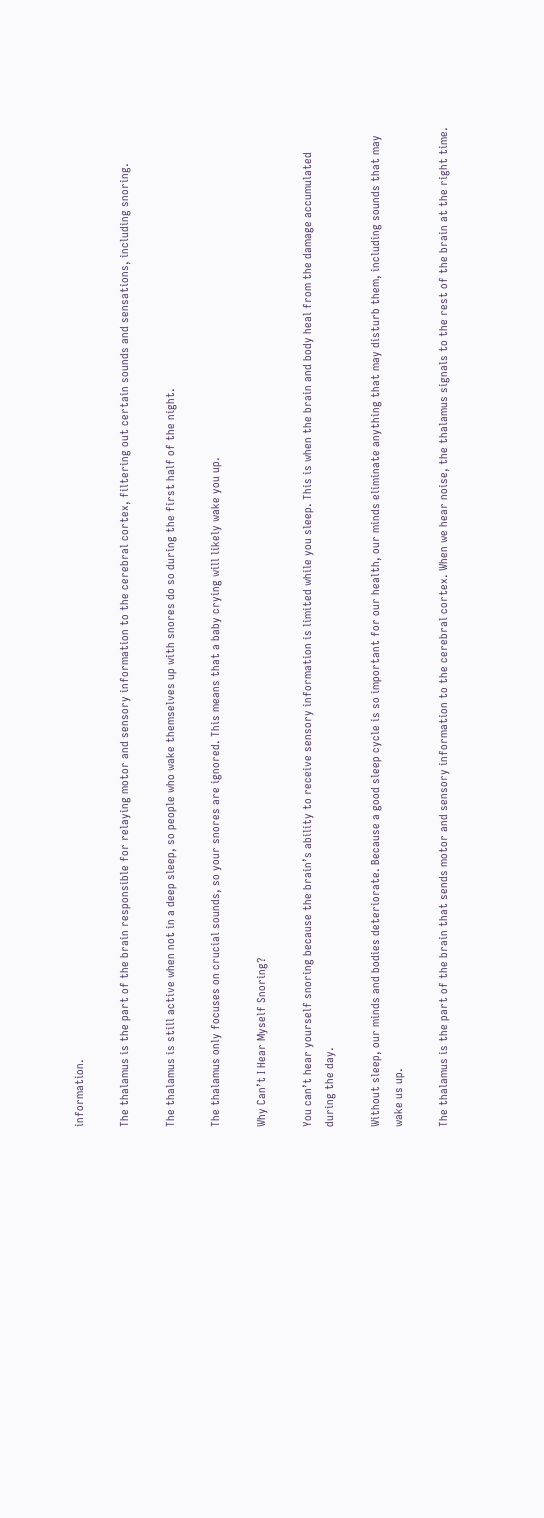information.

The thalamus is the part of the brain responsible for relaying motor and sensory information to the cerebral cortex, filtering out certain sounds and sensations, including snoring.

The thalamus is still active when not in a deep sleep, so people who wake themselves up with snores do so during the first half of the night.

The thalamus only focuses on crucial sounds, so your snores are ignored. This means that a baby crying will likely wake you up.

Why Can’t I Hear Myself Snoring?

You can’t hear yourself snoring because the brain’s ability to receive sensory information is limited while you sleep. This is when the brain and body heal from the damage accumulated during the day.

Without sleep, our minds and bodies deteriorate. Because a good sleep cycle is so important for our health, our minds eliminate anything that may disturb them, including sounds that may wake us up.

The thalamus is the part of the brain that sends motor and sensory information to the cerebral cortex. When we hear noise, the thalamus signals to the rest of the brain at the right time.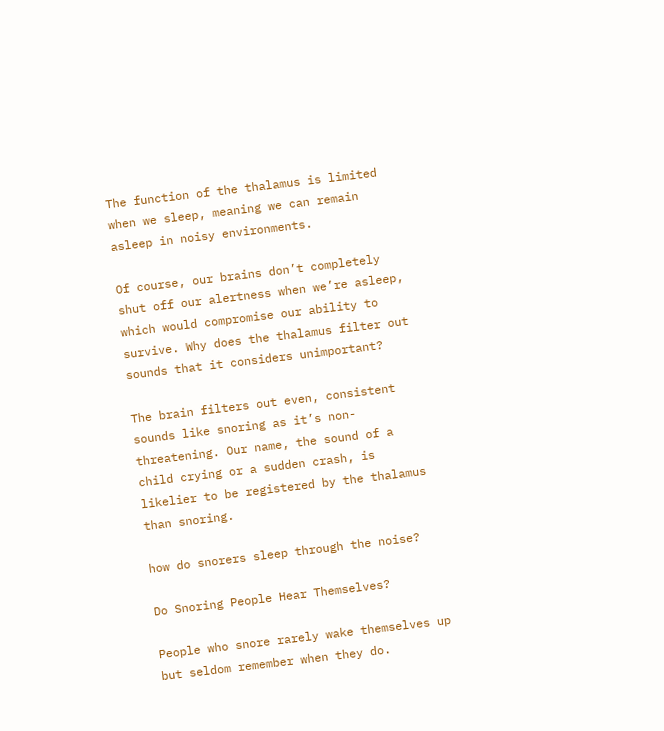The function of the thalamus is limited when we sleep, meaning we can remain asleep in noisy environments.

Of course, our brains don’t completely shut off our alertness when we’re asleep, which would compromise our ability to survive. Why does the thalamus filter out sounds that it considers unimportant?

The brain filters out even, consistent sounds like snoring as it’s non-threatening. Our name, the sound of a child crying or a sudden crash, is likelier to be registered by the thalamus than snoring.

how do snorers sleep through the noise?

Do Snoring People Hear Themselves?

People who snore rarely wake themselves up but seldom remember when they do.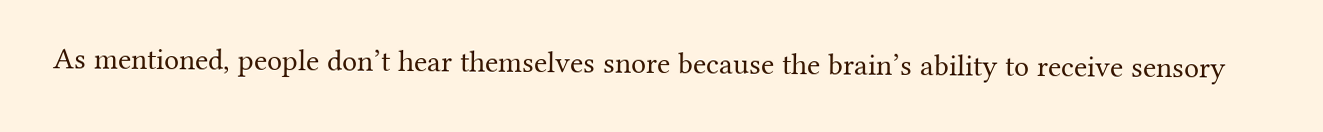As mentioned, people don’t hear themselves snore because the brain’s ability to receive sensory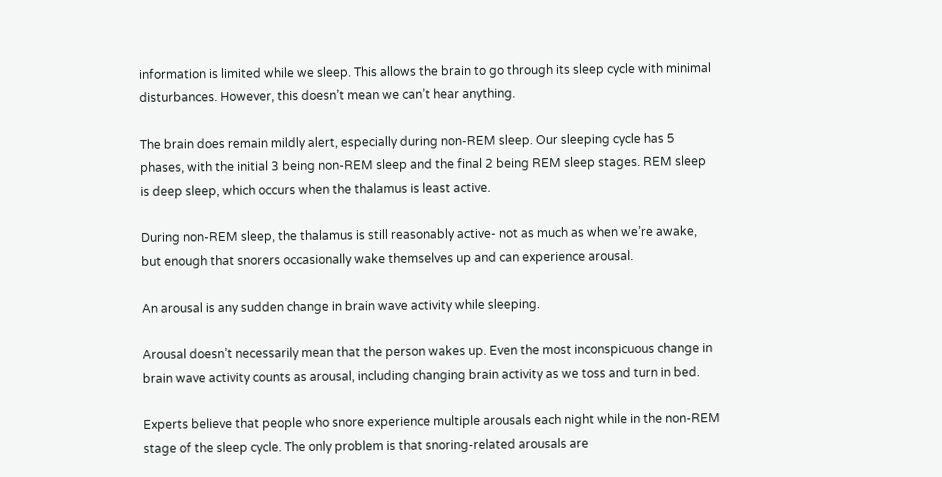information is limited while we sleep. This allows the brain to go through its sleep cycle with minimal disturbances. However, this doesn’t mean we can’t hear anything.

The brain does remain mildly alert, especially during non-REM sleep. Our sleeping cycle has 5 phases, with the initial 3 being non-REM sleep and the final 2 being REM sleep stages. REM sleep is deep sleep, which occurs when the thalamus is least active.

During non-REM sleep, the thalamus is still reasonably active- not as much as when we’re awake, but enough that snorers occasionally wake themselves up and can experience arousal.

An arousal is any sudden change in brain wave activity while sleeping.

Arousal doesn’t necessarily mean that the person wakes up. Even the most inconspicuous change in brain wave activity counts as arousal, including changing brain activity as we toss and turn in bed.

Experts believe that people who snore experience multiple arousals each night while in the non-REM stage of the sleep cycle. The only problem is that snoring-related arousals are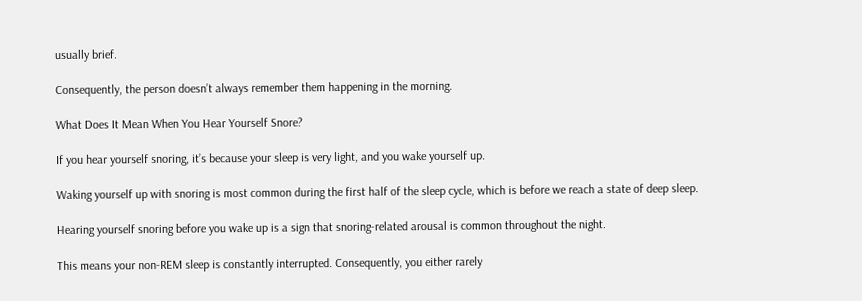usually brief.

Consequently, the person doesn’t always remember them happening in the morning.

What Does It Mean When You Hear Yourself Snore?

If you hear yourself snoring, it’s because your sleep is very light, and you wake yourself up.

Waking yourself up with snoring is most common during the first half of the sleep cycle, which is before we reach a state of deep sleep.

Hearing yourself snoring before you wake up is a sign that snoring-related arousal is common throughout the night.

This means your non-REM sleep is constantly interrupted. Consequently, you either rarely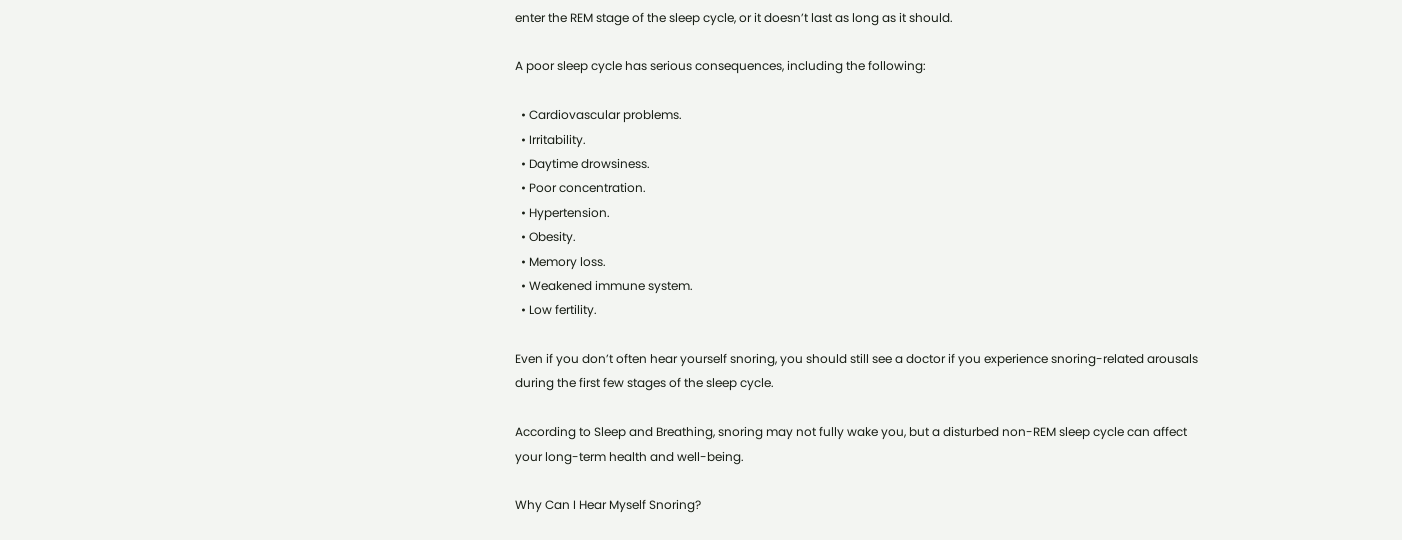enter the REM stage of the sleep cycle, or it doesn’t last as long as it should.

A poor sleep cycle has serious consequences, including the following:

  • Cardiovascular problems.
  • Irritability.
  • Daytime drowsiness.
  • Poor concentration.
  • Hypertension.
  • Obesity.
  • Memory loss.
  • Weakened immune system.
  • Low fertility.

Even if you don’t often hear yourself snoring, you should still see a doctor if you experience snoring-related arousals during the first few stages of the sleep cycle.

According to Sleep and Breathing, snoring may not fully wake you, but a disturbed non-REM sleep cycle can affect your long-term health and well-being.

Why Can I Hear Myself Snoring?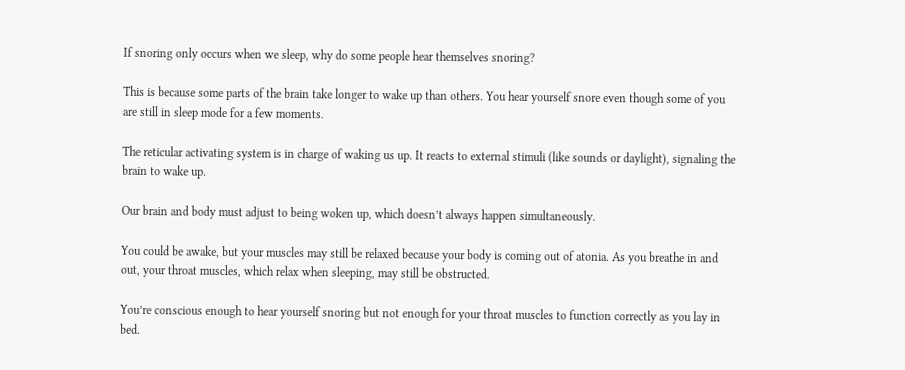If snoring only occurs when we sleep, why do some people hear themselves snoring?

This is because some parts of the brain take longer to wake up than others. You hear yourself snore even though some of you are still in sleep mode for a few moments.

The reticular activating system is in charge of waking us up. It reacts to external stimuli (like sounds or daylight), signaling the brain to wake up.

Our brain and body must adjust to being woken up, which doesn’t always happen simultaneously.

You could be awake, but your muscles may still be relaxed because your body is coming out of atonia. As you breathe in and out, your throat muscles, which relax when sleeping, may still be obstructed.

You’re conscious enough to hear yourself snoring but not enough for your throat muscles to function correctly as you lay in bed.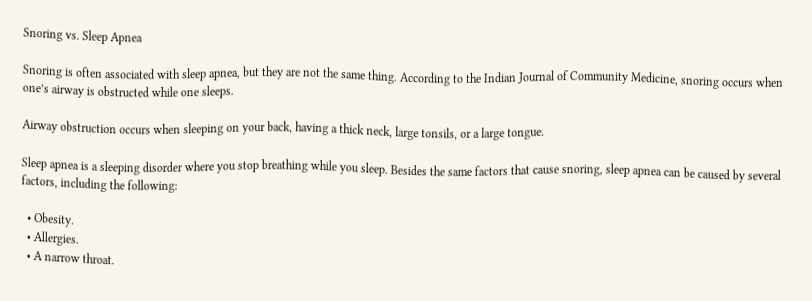Snoring vs. Sleep Apnea

Snoring is often associated with sleep apnea, but they are not the same thing. According to the Indian Journal of Community Medicine, snoring occurs when one’s airway is obstructed while one sleeps.

Airway obstruction occurs when sleeping on your back, having a thick neck, large tonsils, or a large tongue.

Sleep apnea is a sleeping disorder where you stop breathing while you sleep. Besides the same factors that cause snoring, sleep apnea can be caused by several factors, including the following:

  • Obesity.
  • Allergies.
  • A narrow throat.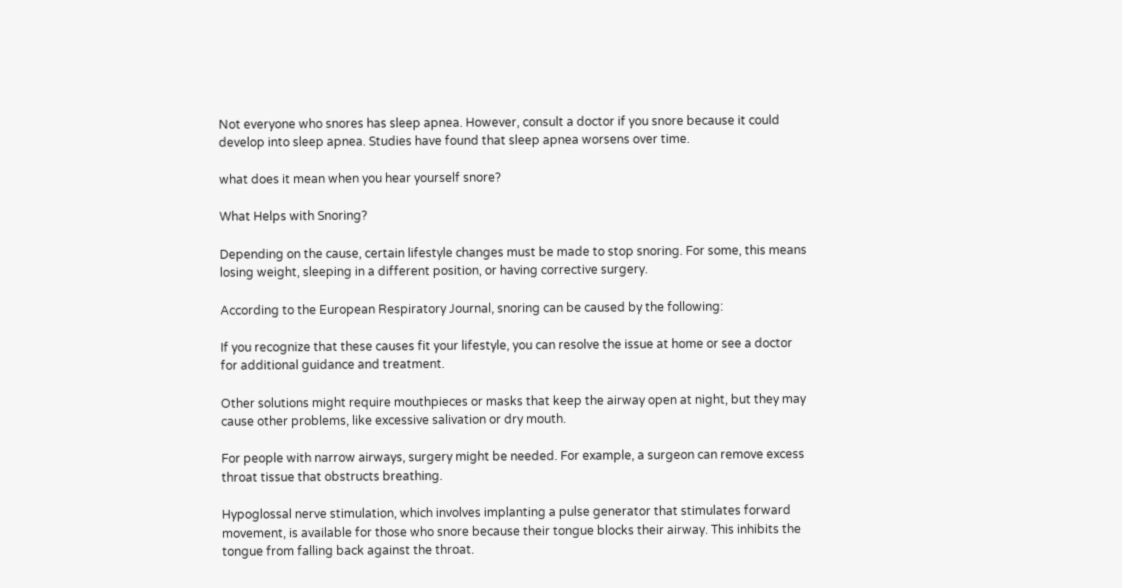Not everyone who snores has sleep apnea. However, consult a doctor if you snore because it could develop into sleep apnea. Studies have found that sleep apnea worsens over time.

what does it mean when you hear yourself snore?

What Helps with Snoring?

Depending on the cause, certain lifestyle changes must be made to stop snoring. For some, this means losing weight, sleeping in a different position, or having corrective surgery.

According to the European Respiratory Journal, snoring can be caused by the following:

If you recognize that these causes fit your lifestyle, you can resolve the issue at home or see a doctor for additional guidance and treatment.

Other solutions might require mouthpieces or masks that keep the airway open at night, but they may cause other problems, like excessive salivation or dry mouth.

For people with narrow airways, surgery might be needed. For example, a surgeon can remove excess throat tissue that obstructs breathing.

Hypoglossal nerve stimulation, which involves implanting a pulse generator that stimulates forward movement, is available for those who snore because their tongue blocks their airway. This inhibits the tongue from falling back against the throat.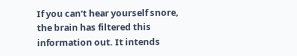If you can’t hear yourself snore, the brain has filtered this information out. It intends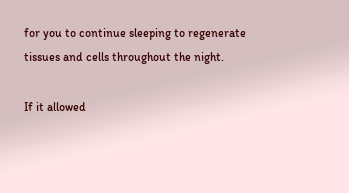for you to continue sleeping to regenerate tissues and cells throughout the night.

If it allowed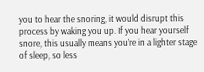you to hear the snoring, it would disrupt this process by waking you up. If you hear yourself snore, this usually means you’re in a lighter stage of sleep, so less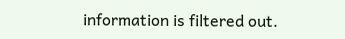information is filtered out.